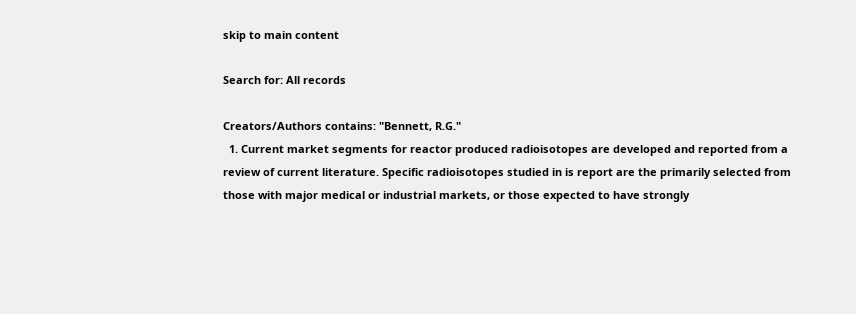skip to main content

Search for: All records

Creators/Authors contains: "Bennett, R.G."
  1. Current market segments for reactor produced radioisotopes are developed and reported from a review of current literature. Specific radioisotopes studied in is report are the primarily selected from those with major medical or industrial markets, or those expected to have strongly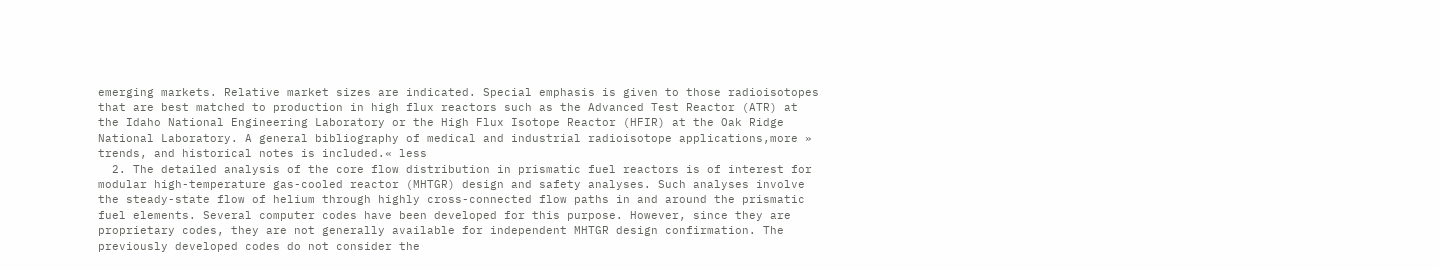emerging markets. Relative market sizes are indicated. Special emphasis is given to those radioisotopes that are best matched to production in high flux reactors such as the Advanced Test Reactor (ATR) at the Idaho National Engineering Laboratory or the High Flux Isotope Reactor (HFIR) at the Oak Ridge National Laboratory. A general bibliography of medical and industrial radioisotope applications,more » trends, and historical notes is included.« less
  2. The detailed analysis of the core flow distribution in prismatic fuel reactors is of interest for modular high-temperature gas-cooled reactor (MHTGR) design and safety analyses. Such analyses involve the steady-state flow of helium through highly cross-connected flow paths in and around the prismatic fuel elements. Several computer codes have been developed for this purpose. However, since they are proprietary codes, they are not generally available for independent MHTGR design confirmation. The previously developed codes do not consider the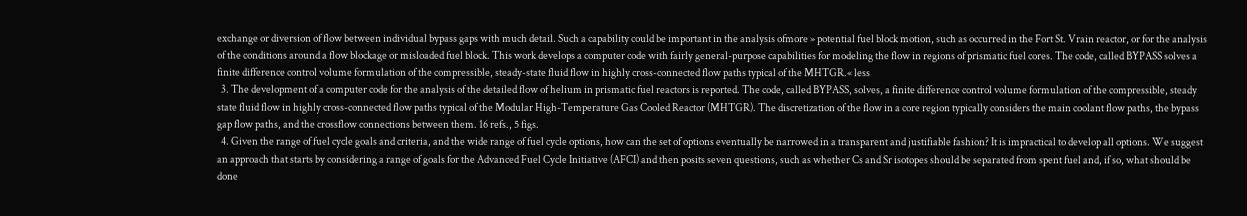exchange or diversion of flow between individual bypass gaps with much detail. Such a capability could be important in the analysis ofmore » potential fuel block motion, such as occurred in the Fort St. Vrain reactor, or for the analysis of the conditions around a flow blockage or misloaded fuel block. This work develops a computer code with fairly general-purpose capabilities for modeling the flow in regions of prismatic fuel cores. The code, called BYPASS solves a finite difference control volume formulation of the compressible, steady-state fluid flow in highly cross-connected flow paths typical of the MHTGR.« less
  3. The development of a computer code for the analysis of the detailed flow of helium in prismatic fuel reactors is reported. The code, called BYPASS, solves, a finite difference control volume formulation of the compressible, steady state fluid flow in highly cross-connected flow paths typical of the Modular High-Temperature Gas Cooled Reactor (MHTGR). The discretization of the flow in a core region typically considers the main coolant flow paths, the bypass gap flow paths, and the crossflow connections between them. 16 refs., 5 figs.
  4. Given the range of fuel cycle goals and criteria, and the wide range of fuel cycle options, how can the set of options eventually be narrowed in a transparent and justifiable fashion? It is impractical to develop all options. We suggest an approach that starts by considering a range of goals for the Advanced Fuel Cycle Initiative (AFCI) and then posits seven questions, such as whether Cs and Sr isotopes should be separated from spent fuel and, if so, what should be done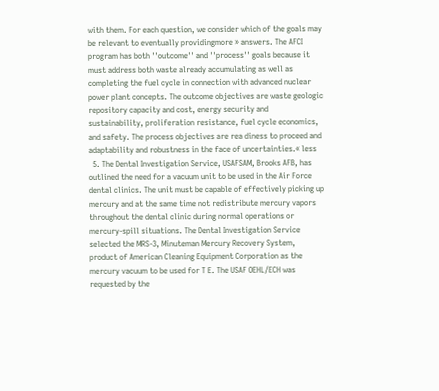with them. For each question, we consider which of the goals may be relevant to eventually providingmore » answers. The AFCI program has both ''outcome'' and ''process'' goals because it must address both waste already accumulating as well as completing the fuel cycle in connection with advanced nuclear power plant concepts. The outcome objectives are waste geologic repository capacity and cost, energy security and sustainability, proliferation resistance, fuel cycle economics, and safety. The process objectives are rea diness to proceed and adaptability and robustness in the face of uncertainties.« less
  5. The Dental Investigation Service, USAFSAM, Brooks AFB, has outlined the need for a vacuum unit to be used in the Air Force dental clinics. The unit must be capable of effectively picking up mercury and at the same time not redistribute mercury vapors throughout the dental clinic during normal operations or mercury-spill situations. The Dental Investigation Service selected the MRS-3, Minuteman Mercury Recovery System, product of American Cleaning Equipment Corporation as the mercury vacuum to be used for T E. The USAF OEHL/ECH was requested by the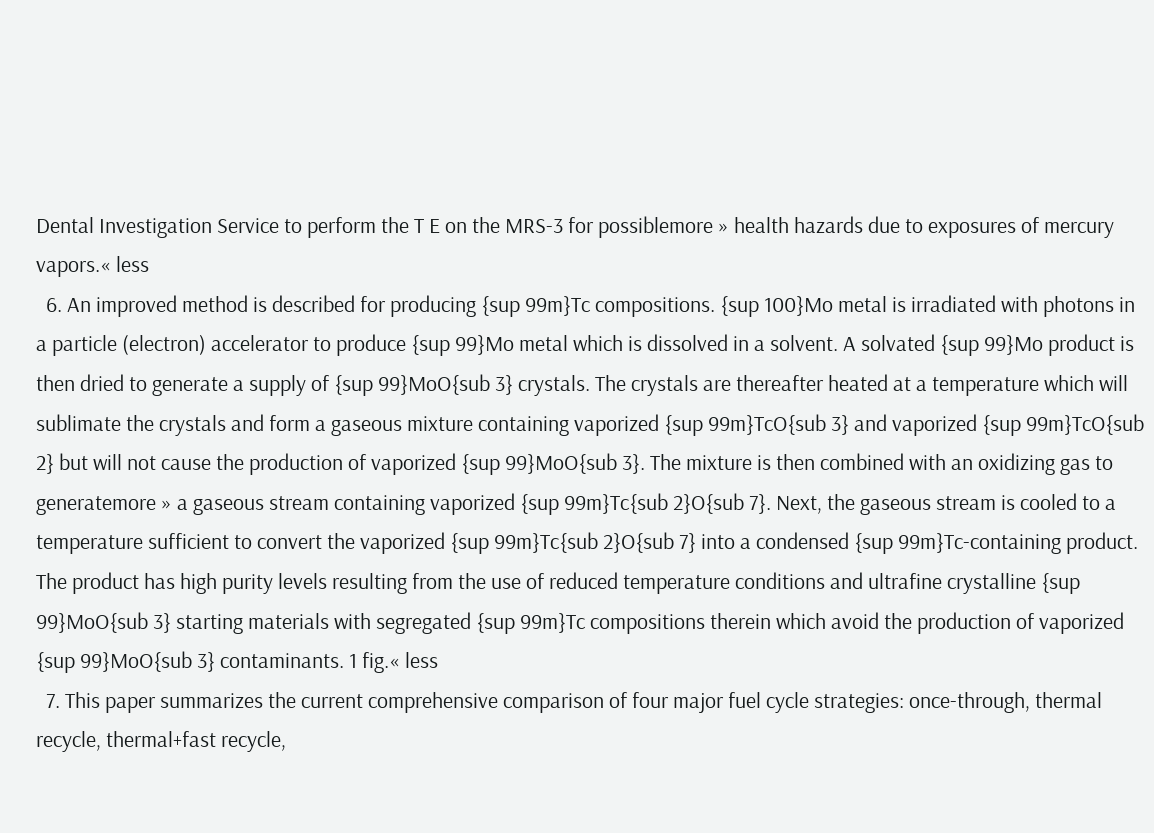Dental Investigation Service to perform the T E on the MRS-3 for possiblemore » health hazards due to exposures of mercury vapors.« less
  6. An improved method is described for producing {sup 99m}Tc compositions. {sup 100}Mo metal is irradiated with photons in a particle (electron) accelerator to produce {sup 99}Mo metal which is dissolved in a solvent. A solvated {sup 99}Mo product is then dried to generate a supply of {sup 99}MoO{sub 3} crystals. The crystals are thereafter heated at a temperature which will sublimate the crystals and form a gaseous mixture containing vaporized {sup 99m}TcO{sub 3} and vaporized {sup 99m}TcO{sub 2} but will not cause the production of vaporized {sup 99}MoO{sub 3}. The mixture is then combined with an oxidizing gas to generatemore » a gaseous stream containing vaporized {sup 99m}Tc{sub 2}O{sub 7}. Next, the gaseous stream is cooled to a temperature sufficient to convert the vaporized {sup 99m}Tc{sub 2}O{sub 7} into a condensed {sup 99m}Tc-containing product. The product has high purity levels resulting from the use of reduced temperature conditions and ultrafine crystalline {sup 99}MoO{sub 3} starting materials with segregated {sup 99m}Tc compositions therein which avoid the production of vaporized {sup 99}MoO{sub 3} contaminants. 1 fig.« less
  7. This paper summarizes the current comprehensive comparison of four major fuel cycle strategies: once-through, thermal recycle, thermal+fast recycle,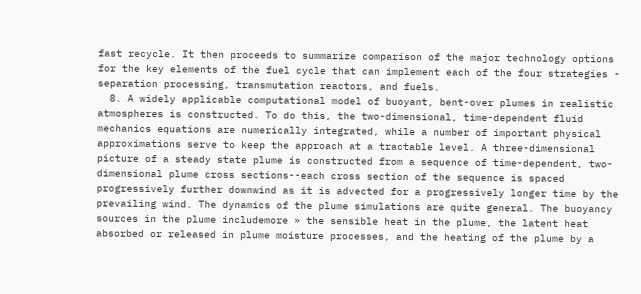fast recycle. It then proceeds to summarize comparison of the major technology options for the key elements of the fuel cycle that can implement each of the four strategies - separation processing, transmutation reactors, and fuels.
  8. A widely applicable computational model of buoyant, bent-over plumes in realistic atmospheres is constructed. To do this, the two-dimensional, time-dependent fluid mechanics equations are numerically integrated, while a number of important physical approximations serve to keep the approach at a tractable level. A three-dimensional picture of a steady state plume is constructed from a sequence of time-dependent, two-dimensional plume cross sections--each cross section of the sequence is spaced progressively further downwind as it is advected for a progressively longer time by the prevailing wind. The dynamics of the plume simulations are quite general. The buoyancy sources in the plume includemore » the sensible heat in the plume, the latent heat absorbed or released in plume moisture processes, and the heating of the plume by a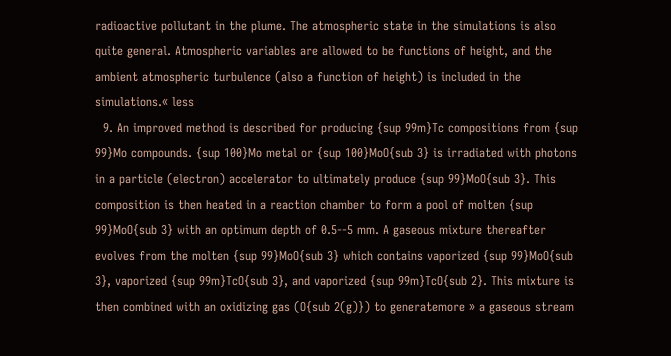radioactive pollutant in the plume. The atmospheric state in the simulations is also quite general. Atmospheric variables are allowed to be functions of height, and the ambient atmospheric turbulence (also a function of height) is included in the simulations.« less
  9. An improved method is described for producing {sup 99m}Tc compositions from {sup 99}Mo compounds. {sup 100}Mo metal or {sup 100}MoO{sub 3} is irradiated with photons in a particle (electron) accelerator to ultimately produce {sup 99}MoO{sub 3}. This composition is then heated in a reaction chamber to form a pool of molten {sup 99}MoO{sub 3} with an optimum depth of 0.5--5 mm. A gaseous mixture thereafter evolves from the molten {sup 99}MoO{sub 3} which contains vaporized {sup 99}MoO{sub 3}, vaporized {sup 99m}TcO{sub 3}, and vaporized {sup 99m}TcO{sub 2}. This mixture is then combined with an oxidizing gas (O{sub 2(g)}) to generatemore » a gaseous stream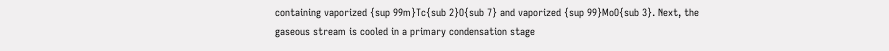containing vaporized {sup 99m}Tc{sub 2}O{sub 7} and vaporized {sup 99}MoO{sub 3}. Next, the gaseous stream is cooled in a primary condensation stage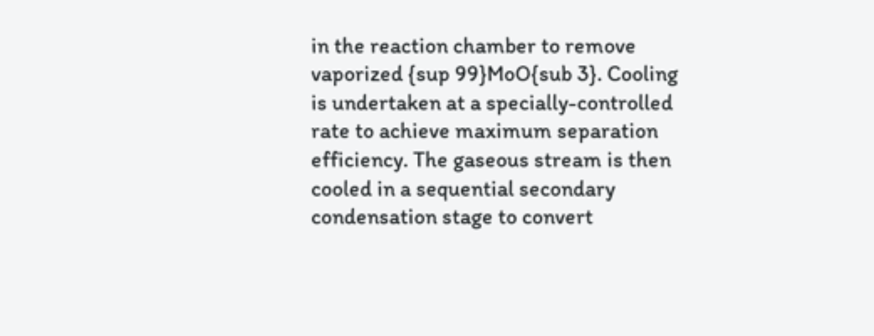in the reaction chamber to remove vaporized {sup 99}MoO{sub 3}. Cooling is undertaken at a specially-controlled rate to achieve maximum separation efficiency. The gaseous stream is then cooled in a sequential secondary condensation stage to convert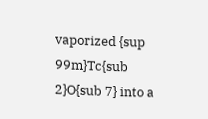vaporized {sup 99m}Tc{sub 2}O{sub 7} into a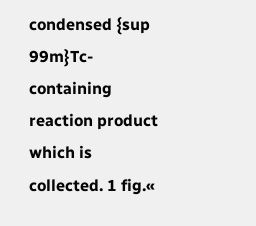condensed {sup 99m}Tc-containing reaction product which is collected. 1 fig.«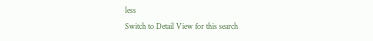less
Switch to Detail View for this search